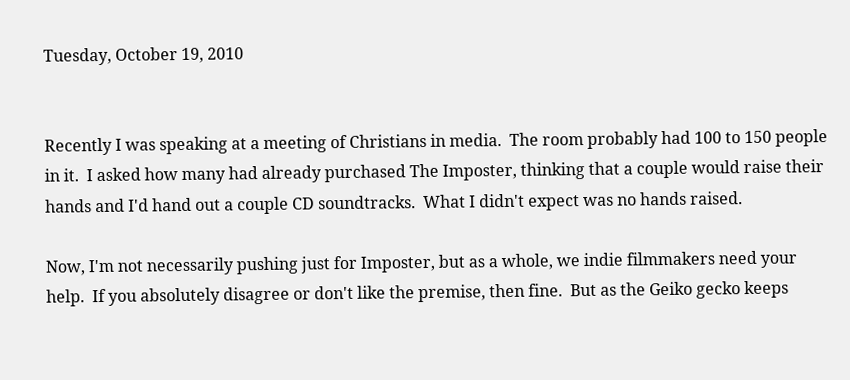Tuesday, October 19, 2010


Recently I was speaking at a meeting of Christians in media.  The room probably had 100 to 150 people in it.  I asked how many had already purchased The Imposter, thinking that a couple would raise their hands and I'd hand out a couple CD soundtracks.  What I didn't expect was no hands raised.

Now, I'm not necessarily pushing just for Imposter, but as a whole, we indie filmmakers need your help.  If you absolutely disagree or don't like the premise, then fine.  But as the Geiko gecko keeps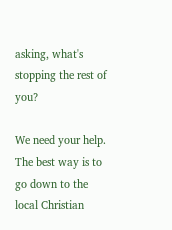asking, what's stopping the rest of you?

We need your help.  The best way is to go down to the local Christian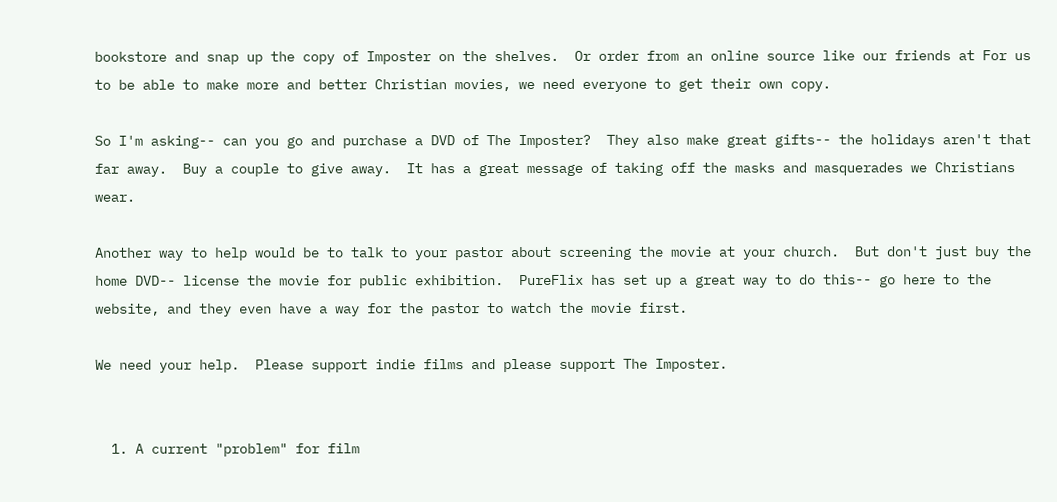bookstore and snap up the copy of Imposter on the shelves.  Or order from an online source like our friends at For us to be able to make more and better Christian movies, we need everyone to get their own copy.

So I'm asking-- can you go and purchase a DVD of The Imposter?  They also make great gifts-- the holidays aren't that far away.  Buy a couple to give away.  It has a great message of taking off the masks and masquerades we Christians wear.

Another way to help would be to talk to your pastor about screening the movie at your church.  But don't just buy the home DVD-- license the movie for public exhibition.  PureFlix has set up a great way to do this-- go here to the website, and they even have a way for the pastor to watch the movie first.

We need your help.  Please support indie films and please support The Imposter.


  1. A current "problem" for film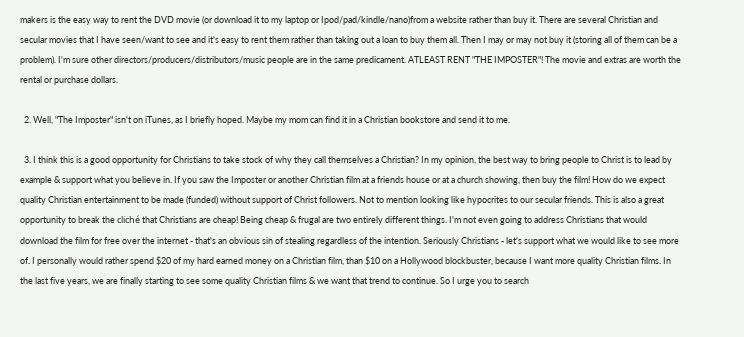makers is the easy way to rent the DVD movie (or download it to my laptop or Ipod/pad/kindle/nano)from a website rather than buy it. There are several Christian and secular movies that I have seen/want to see and it's easy to rent them rather than taking out a loan to buy them all. Then I may or may not buy it (storing all of them can be a problem). I'm sure other directors/producers/distributors/music people are in the same predicament. ATLEAST RENT "THE IMPOSTER"! The movie and extras are worth the rental or purchase dollars.

  2. Well, "The Imposter" isn't on iTunes, as I briefly hoped. Maybe my mom can find it in a Christian bookstore and send it to me.

  3. I think this is a good opportunity for Christians to take stock of why they call themselves a Christian? In my opinion, the best way to bring people to Christ is to lead by example & support what you believe in. If you saw the Imposter or another Christian film at a friends house or at a church showing, then buy the film! How do we expect quality Christian entertainment to be made (funded) without support of Christ followers. Not to mention looking like hypocrites to our secular friends. This is also a great opportunity to break the cliché that Christians are cheap! Being cheap & frugal are two entirely different things. I'm not even going to address Christians that would download the film for free over the internet - that's an obvious sin of stealing regardless of the intention. Seriously Christians - let's support what we would like to see more of. I personally would rather spend $20 of my hard earned money on a Christian film, than $10 on a Hollywood blockbuster, because I want more quality Christian films. In the last five years, we are finally starting to see some quality Christian films & we want that trend to continue. So I urge you to search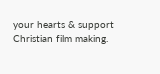your hearts & support Christian film making.